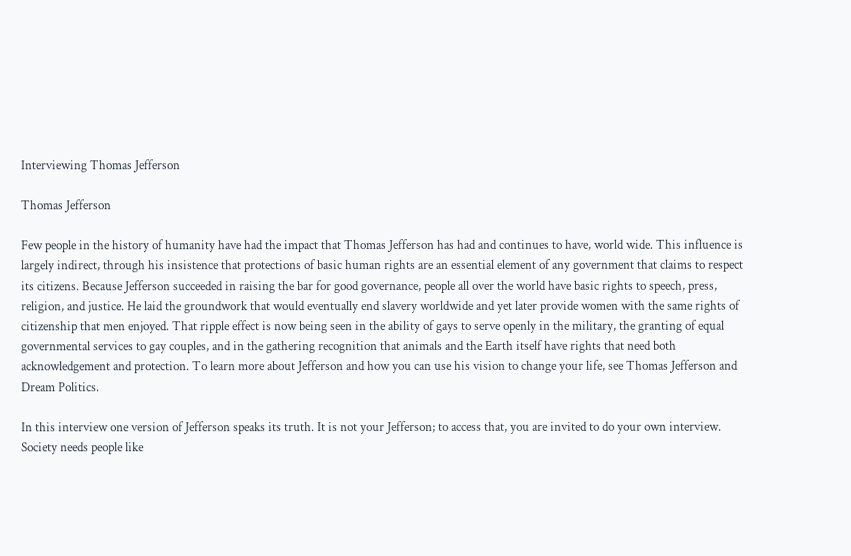Interviewing Thomas Jefferson

Thomas Jefferson

Few people in the history of humanity have had the impact that Thomas Jefferson has had and continues to have, world wide. This influence is largely indirect, through his insistence that protections of basic human rights are an essential element of any government that claims to respect its citizens. Because Jefferson succeeded in raising the bar for good governance, people all over the world have basic rights to speech, press, religion, and justice. He laid the groundwork that would eventually end slavery worldwide and yet later provide women with the same rights of citizenship that men enjoyed. That ripple effect is now being seen in the ability of gays to serve openly in the military, the granting of equal governmental services to gay couples, and in the gathering recognition that animals and the Earth itself have rights that need both acknowledgement and protection. To learn more about Jefferson and how you can use his vision to change your life, see Thomas Jefferson and Dream Politics.

In this interview one version of Jefferson speaks its truth. It is not your Jefferson; to access that, you are invited to do your own interview. Society needs people like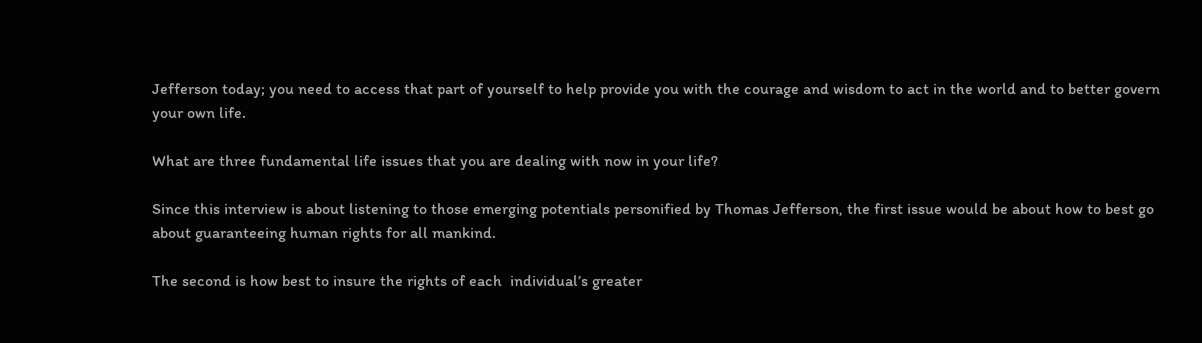Jefferson today; you need to access that part of yourself to help provide you with the courage and wisdom to act in the world and to better govern your own life.

What are three fundamental life issues that you are dealing with now in your life?

Since this interview is about listening to those emerging potentials personified by Thomas Jefferson, the first issue would be about how to best go about guaranteeing human rights for all mankind.

The second is how best to insure the rights of each  individual’s greater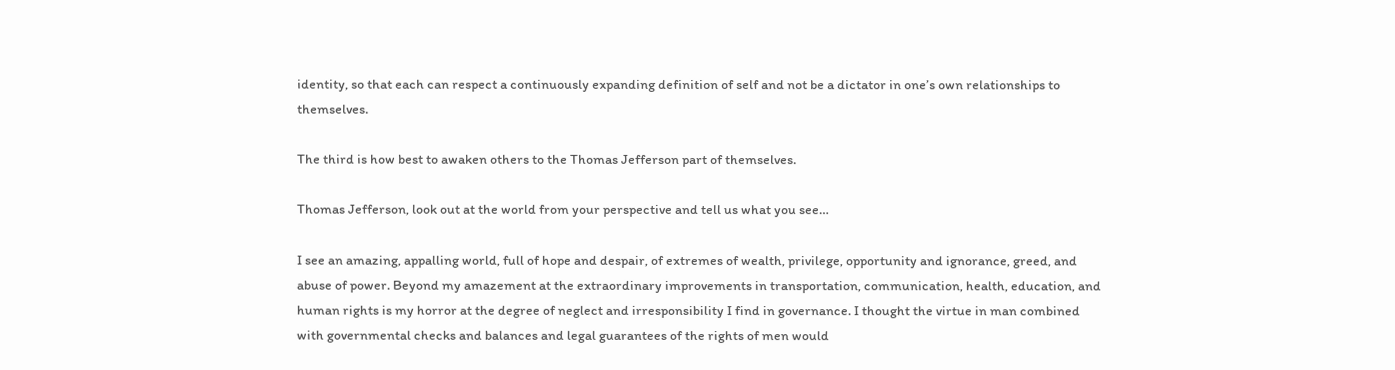identity, so that each can respect a continuously expanding definition of self and not be a dictator in one’s own relationships to themselves.

The third is how best to awaken others to the Thomas Jefferson part of themselves.

Thomas Jefferson, look out at the world from your perspective and tell us what you see…

I see an amazing, appalling world, full of hope and despair, of extremes of wealth, privilege, opportunity and ignorance, greed, and abuse of power. Beyond my amazement at the extraordinary improvements in transportation, communication, health, education, and human rights is my horror at the degree of neglect and irresponsibility I find in governance. I thought the virtue in man combined with governmental checks and balances and legal guarantees of the rights of men would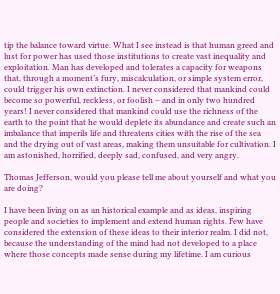tip the balance toward virtue. What I see instead is that human greed and lust for power has used those institutions to create vast inequality and exploitation. Man has developed and tolerates a capacity for weapons that, through a moment’s fury, miscalculation, or simple system error, could trigger his own extinction. I never considered that mankind could become so powerful, reckless, or foolish – and in only two hundred years! I never considered that mankind could use the richness of the earth to the point that he would deplete its abundance and create such an imbalance that imperils life and threatens cities with the rise of the sea and the drying out of vast areas, making them unsuitable for cultivation. I am astonished, horrified, deeply sad, confused, and very angry.

Thomas Jefferson, would you please tell me about yourself and what you are doing?

I have been living on as an historical example and as ideas, inspiring people and societies to implement and extend human rights. Few have considered the extension of these ideas to their interior realm. I did not, because the understanding of the mind had not developed to a place where those concepts made sense during my lifetime. I am curious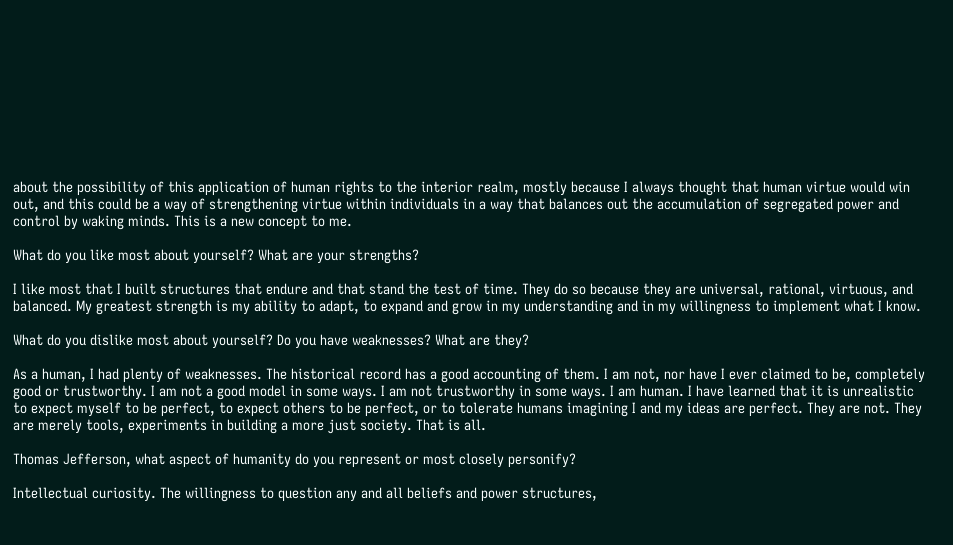about the possibility of this application of human rights to the interior realm, mostly because I always thought that human virtue would win out, and this could be a way of strengthening virtue within individuals in a way that balances out the accumulation of segregated power and control by waking minds. This is a new concept to me.

What do you like most about yourself? What are your strengths?

I like most that I built structures that endure and that stand the test of time. They do so because they are universal, rational, virtuous, and balanced. My greatest strength is my ability to adapt, to expand and grow in my understanding and in my willingness to implement what I know.

What do you dislike most about yourself? Do you have weaknesses? What are they?

As a human, I had plenty of weaknesses. The historical record has a good accounting of them. I am not, nor have I ever claimed to be, completely good or trustworthy. I am not a good model in some ways. I am not trustworthy in some ways. I am human. I have learned that it is unrealistic to expect myself to be perfect, to expect others to be perfect, or to tolerate humans imagining I and my ideas are perfect. They are not. They are merely tools, experiments in building a more just society. That is all.

Thomas Jefferson, what aspect of humanity do you represent or most closely personify?

Intellectual curiosity. The willingness to question any and all beliefs and power structures,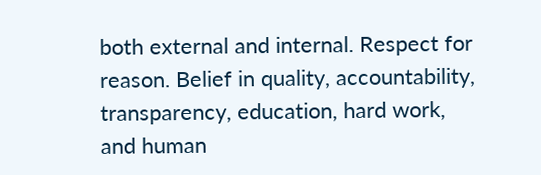both external and internal. Respect for reason. Belief in quality, accountability, transparency, education, hard work, and human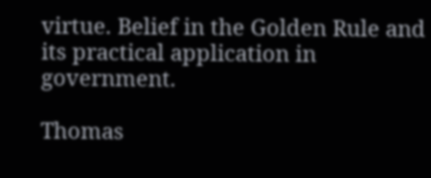virtue. Belief in the Golden Rule and its practical application in government.

Thomas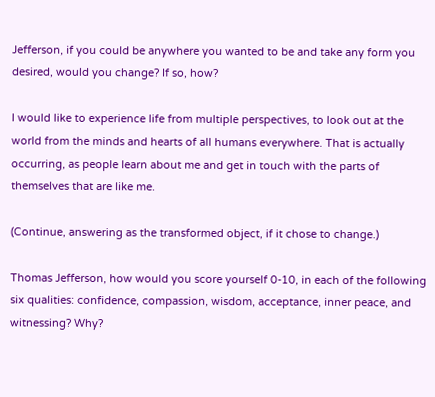Jefferson, if you could be anywhere you wanted to be and take any form you desired, would you change? If so, how?

I would like to experience life from multiple perspectives, to look out at the world from the minds and hearts of all humans everywhere. That is actually occurring, as people learn about me and get in touch with the parts of themselves that are like me.

(Continue, answering as the transformed object, if it chose to change.)

Thomas Jefferson, how would you score yourself 0-10, in each of the following six qualities: confidence, compassion, wisdom, acceptance, inner peace, and witnessing? Why?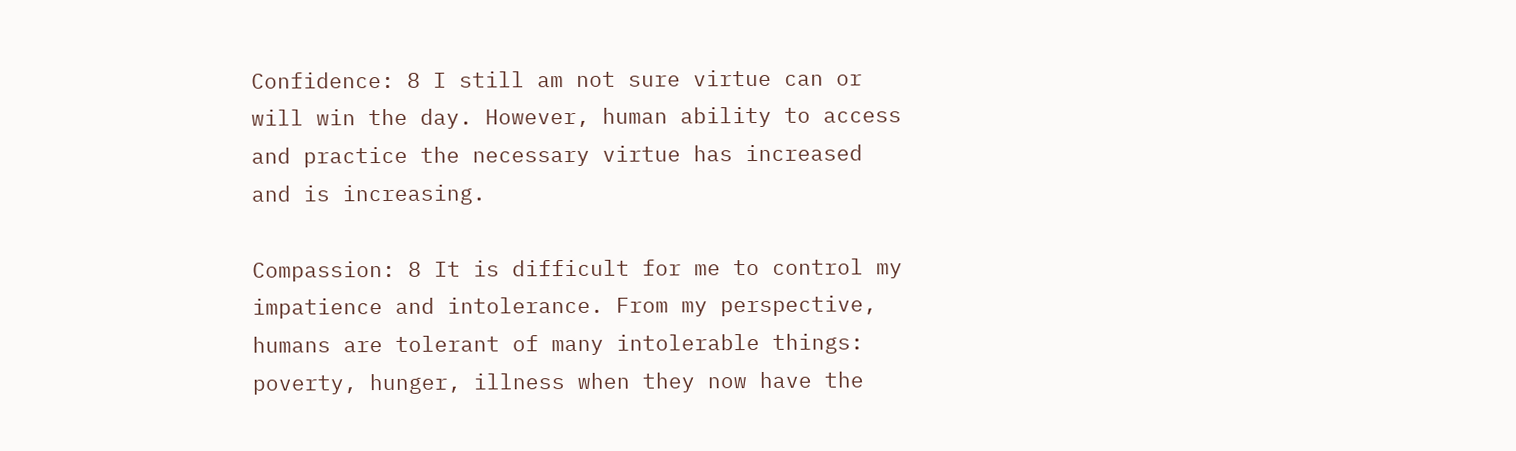Confidence: 8 I still am not sure virtue can or will win the day. However, human ability to access and practice the necessary virtue has increased and is increasing.

Compassion: 8 It is difficult for me to control my impatience and intolerance. From my perspective, humans are tolerant of many intolerable things: poverty, hunger, illness when they now have the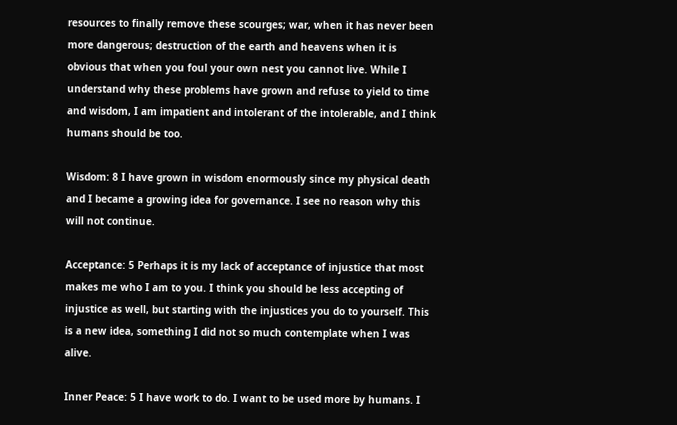resources to finally remove these scourges; war, when it has never been more dangerous; destruction of the earth and heavens when it is obvious that when you foul your own nest you cannot live. While I understand why these problems have grown and refuse to yield to time and wisdom, I am impatient and intolerant of the intolerable, and I think humans should be too.

Wisdom: 8 I have grown in wisdom enormously since my physical death and I became a growing idea for governance. I see no reason why this will not continue.

Acceptance: 5 Perhaps it is my lack of acceptance of injustice that most makes me who I am to you. I think you should be less accepting of injustice as well, but starting with the injustices you do to yourself. This is a new idea, something I did not so much contemplate when I was alive.

Inner Peace: 5 I have work to do. I want to be used more by humans. I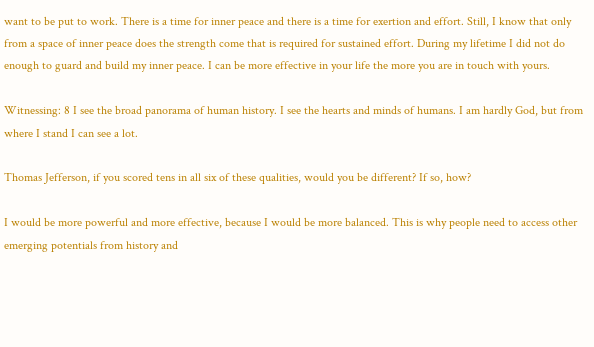want to be put to work. There is a time for inner peace and there is a time for exertion and effort. Still, I know that only from a space of inner peace does the strength come that is required for sustained effort. During my lifetime I did not do enough to guard and build my inner peace. I can be more effective in your life the more you are in touch with yours.

Witnessing: 8 I see the broad panorama of human history. I see the hearts and minds of humans. I am hardly God, but from where I stand I can see a lot.

Thomas Jefferson, if you scored tens in all six of these qualities, would you be different? If so, how?

I would be more powerful and more effective, because I would be more balanced. This is why people need to access other emerging potentials from history and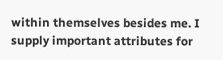within themselves besides me. I supply important attributes for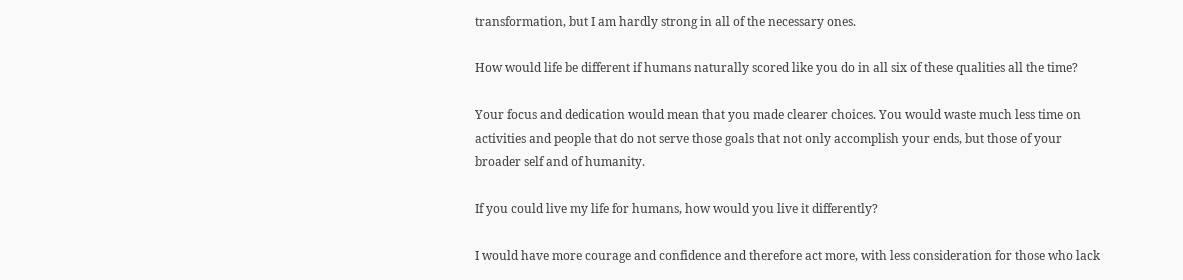transformation, but I am hardly strong in all of the necessary ones.

How would life be different if humans naturally scored like you do in all six of these qualities all the time?

Your focus and dedication would mean that you made clearer choices. You would waste much less time on activities and people that do not serve those goals that not only accomplish your ends, but those of your broader self and of humanity.

If you could live my life for humans, how would you live it differently?

I would have more courage and confidence and therefore act more, with less consideration for those who lack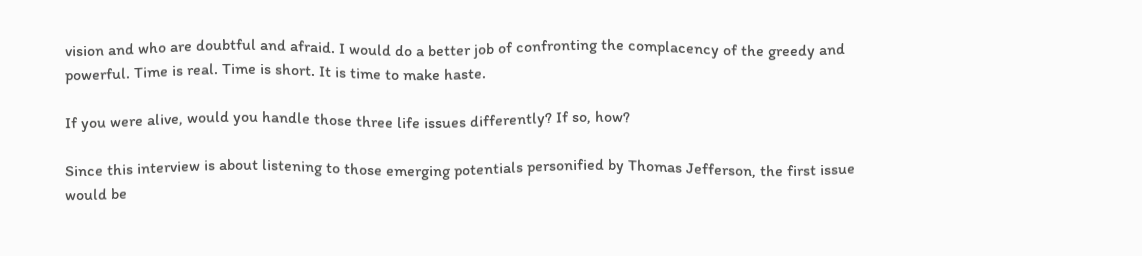vision and who are doubtful and afraid. I would do a better job of confronting the complacency of the greedy and powerful. Time is real. Time is short. It is time to make haste.

If you were alive, would you handle those three life issues differently? If so, how?

Since this interview is about listening to those emerging potentials personified by Thomas Jefferson, the first issue would be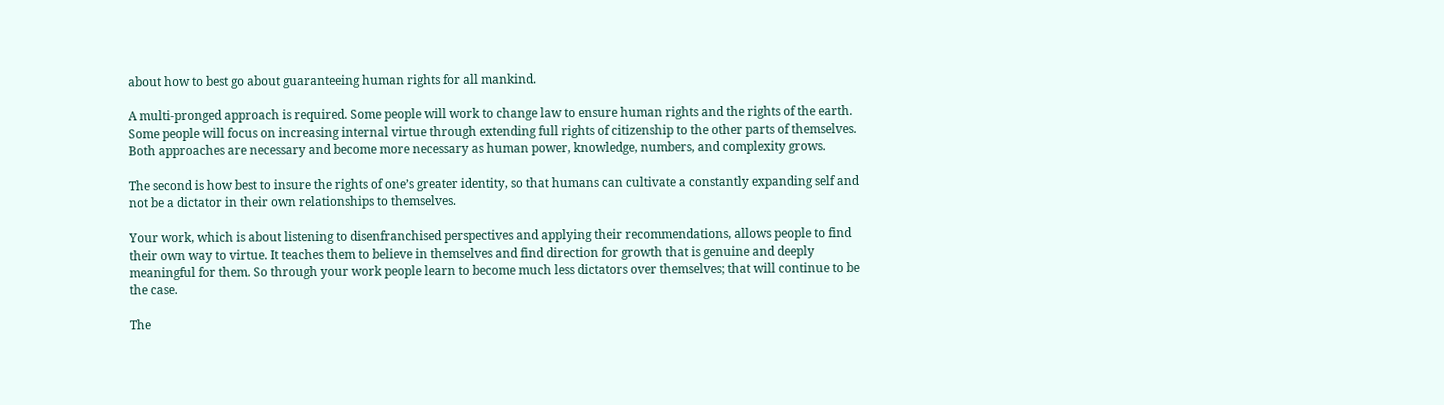about how to best go about guaranteeing human rights for all mankind.

A multi-pronged approach is required. Some people will work to change law to ensure human rights and the rights of the earth. Some people will focus on increasing internal virtue through extending full rights of citizenship to the other parts of themselves. Both approaches are necessary and become more necessary as human power, knowledge, numbers, and complexity grows.

The second is how best to insure the rights of one’s greater identity, so that humans can cultivate a constantly expanding self and not be a dictator in their own relationships to themselves.

Your work, which is about listening to disenfranchised perspectives and applying their recommendations, allows people to find their own way to virtue. It teaches them to believe in themselves and find direction for growth that is genuine and deeply meaningful for them. So through your work people learn to become much less dictators over themselves; that will continue to be the case.

The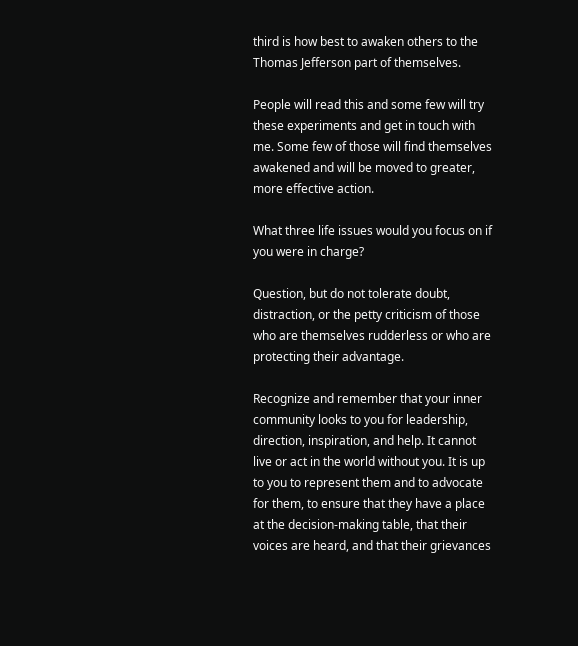third is how best to awaken others to the Thomas Jefferson part of themselves.

People will read this and some few will try these experiments and get in touch with me. Some few of those will find themselves awakened and will be moved to greater, more effective action.

What three life issues would you focus on if you were in charge?

Question, but do not tolerate doubt, distraction, or the petty criticism of those who are themselves rudderless or who are protecting their advantage.

Recognize and remember that your inner community looks to you for leadership, direction, inspiration, and help. It cannot live or act in the world without you. It is up to you to represent them and to advocate for them, to ensure that they have a place at the decision-making table, that their voices are heard, and that their grievances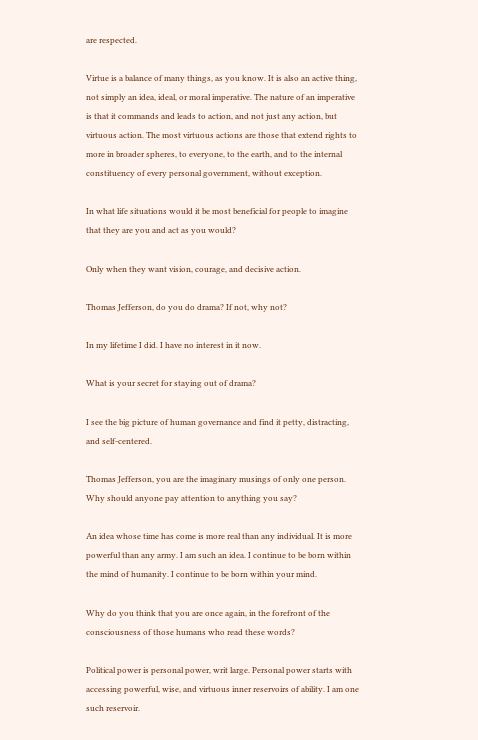are respected.

Virtue is a balance of many things, as you know. It is also an active thing, not simply an idea, ideal, or moral imperative. The nature of an imperative is that it commands and leads to action, and not just any action, but virtuous action. The most virtuous actions are those that extend rights to more in broader spheres, to everyone, to the earth, and to the internal constituency of every personal government, without exception.

In what life situations would it be most beneficial for people to imagine that they are you and act as you would?

Only when they want vision, courage, and decisive action.

Thomas Jefferson, do you do drama? If not, why not?

In my lifetime I did. I have no interest in it now.

What is your secret for staying out of drama?

I see the big picture of human governance and find it petty, distracting, and self-centered.

Thomas Jefferson, you are the imaginary musings of only one person. Why should anyone pay attention to anything you say?

An idea whose time has come is more real than any individual. It is more powerful than any army. I am such an idea. I continue to be born within the mind of humanity. I continue to be born within your mind.

Why do you think that you are once again, in the forefront of the consciousness of those humans who read these words?

Political power is personal power, writ large. Personal power starts with accessing powerful, wise, and virtuous inner reservoirs of ability. I am one such reservoir.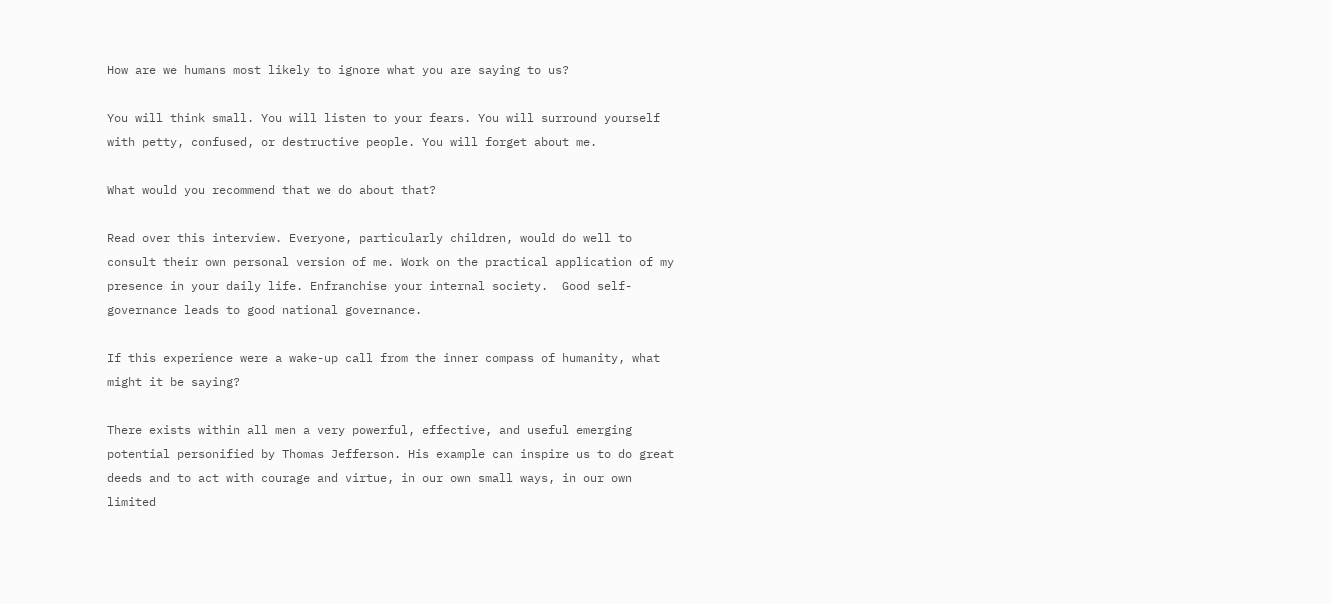How are we humans most likely to ignore what you are saying to us?

You will think small. You will listen to your fears. You will surround yourself with petty, confused, or destructive people. You will forget about me.

What would you recommend that we do about that?

Read over this interview. Everyone, particularly children, would do well to consult their own personal version of me. Work on the practical application of my presence in your daily life. Enfranchise your internal society.  Good self-governance leads to good national governance.

If this experience were a wake-up call from the inner compass of humanity, what might it be saying?

There exists within all men a very powerful, effective, and useful emerging potential personified by Thomas Jefferson. His example can inspire us to do great deeds and to act with courage and virtue, in our own small ways, in our own limited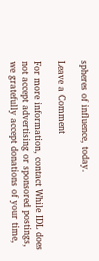spheres of influence, today.

Leave a Comment

For more information, contact While IDL does not accept advertising or sponsored postings, we gratefully accept donations of your time,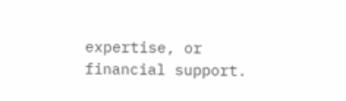expertise, or financial support.